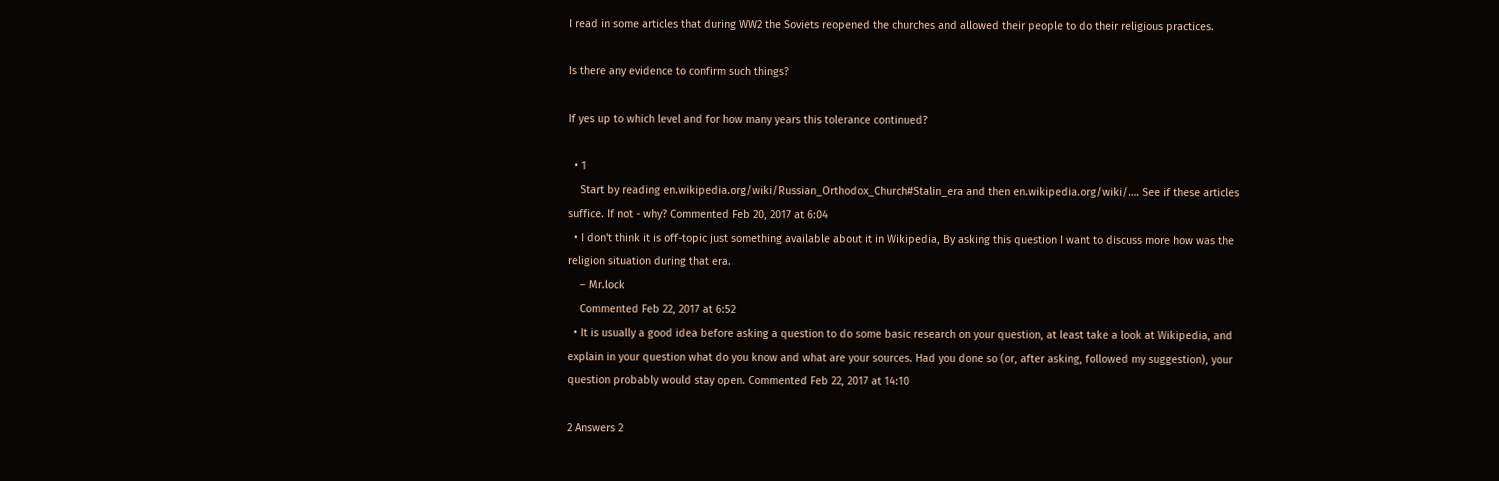I read in some articles that during WW2 the Soviets reopened the churches and allowed their people to do their religious practices.

Is there any evidence to confirm such things?

If yes up to which level and for how many years this tolerance continued?

  • 1
    Start by reading en.wikipedia.org/wiki/Russian_Orthodox_Church#Stalin_era and then en.wikipedia.org/wiki/…. See if these articles suffice. If not - why? Commented Feb 20, 2017 at 6:04
  • I don't think it is off-topic just something available about it in Wikipedia, By asking this question I want to discuss more how was the religion situation during that era.
    – Mr.lock
    Commented Feb 22, 2017 at 6:52
  • It is usually a good idea before asking a question to do some basic research on your question, at least take a look at Wikipedia, and explain in your question what do you know and what are your sources. Had you done so (or, after asking, followed my suggestion), your question probably would stay open. Commented Feb 22, 2017 at 14:10

2 Answers 2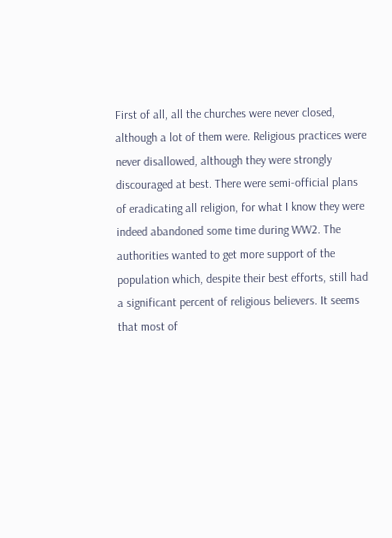First of all, all the churches were never closed, although a lot of them were. Religious practices were never disallowed, although they were strongly discouraged at best. There were semi-official plans of eradicating all religion, for what I know they were indeed abandoned some time during WW2. The authorities wanted to get more support of the population which, despite their best efforts, still had a significant percent of religious believers. It seems that most of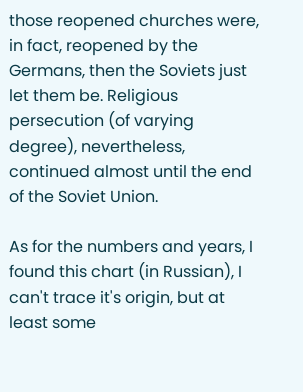those reopened churches were, in fact, reopened by the Germans, then the Soviets just let them be. Religious persecution (of varying degree), nevertheless, continued almost until the end of the Soviet Union.

As for the numbers and years, I found this chart (in Russian), I can't trace it's origin, but at least some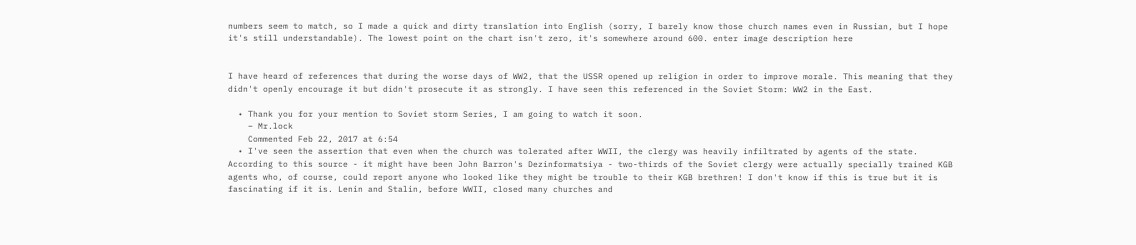numbers seem to match, so I made a quick and dirty translation into English (sorry, I barely know those church names even in Russian, but I hope it's still understandable). The lowest point on the chart isn't zero, it's somewhere around 600. enter image description here


I have heard of references that during the worse days of WW2, that the USSR opened up religion in order to improve morale. This meaning that they didn't openly encourage it but didn't prosecute it as strongly. I have seen this referenced in the Soviet Storm: WW2 in the East.

  • Thank you for your mention to Soviet storm Series, I am going to watch it soon.
    – Mr.lock
    Commented Feb 22, 2017 at 6:54
  • I've seen the assertion that even when the church was tolerated after WWII, the clergy was heavily infiltrated by agents of the state. According to this source - it might have been John Barron's Dezinformatsiya - two-thirds of the Soviet clergy were actually specially trained KGB agents who, of course, could report anyone who looked like they might be trouble to their KGB brethren! I don't know if this is true but it is fascinating if it is. Lenin and Stalin, before WWII, closed many churches and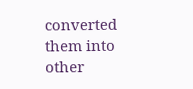converted them into other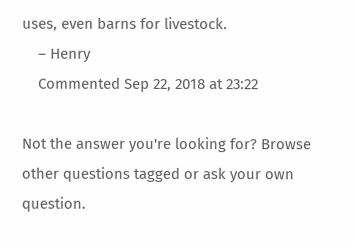uses, even barns for livestock.
    – Henry
    Commented Sep 22, 2018 at 23:22

Not the answer you're looking for? Browse other questions tagged or ask your own question.